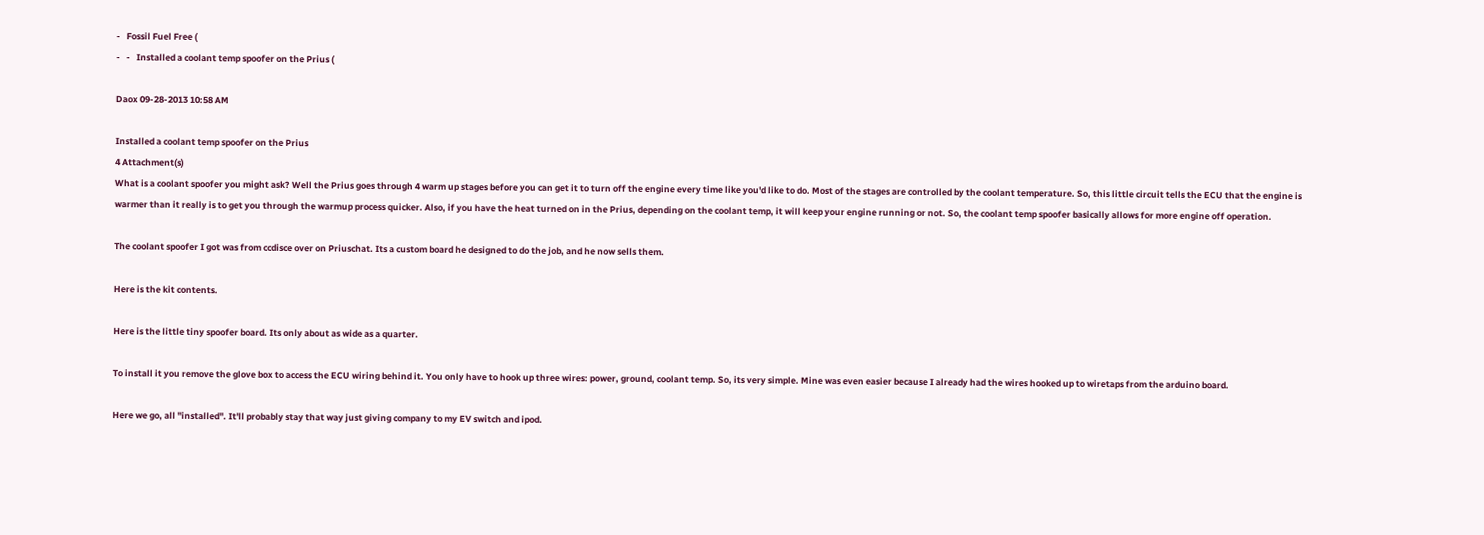-   Fossil Fuel Free (
-   -   Installed a coolant temp spoofer on the Prius (

Daox 09-28-2013 10:58 AM

Installed a coolant temp spoofer on the Prius
4 Attachment(s)
What is a coolant spoofer you might ask? Well the Prius goes through 4 warm up stages before you can get it to turn off the engine every time like you'd like to do. Most of the stages are controlled by the coolant temperature. So, this little circuit tells the ECU that the engine is warmer than it really is to get you through the warmup process quicker. Also, if you have the heat turned on in the Prius, depending on the coolant temp, it will keep your engine running or not. So, the coolant temp spoofer basically allows for more engine off operation.

The coolant spoofer I got was from ccdisce over on Priuschat. Its a custom board he designed to do the job, and he now sells them.

Here is the kit contents.

Here is the little tiny spoofer board. Its only about as wide as a quarter.

To install it you remove the glove box to access the ECU wiring behind it. You only have to hook up three wires: power, ground, coolant temp. So, its very simple. Mine was even easier because I already had the wires hooked up to wiretaps from the arduino board.

Here we go, all "installed". It'll probably stay that way just giving company to my EV switch and ipod.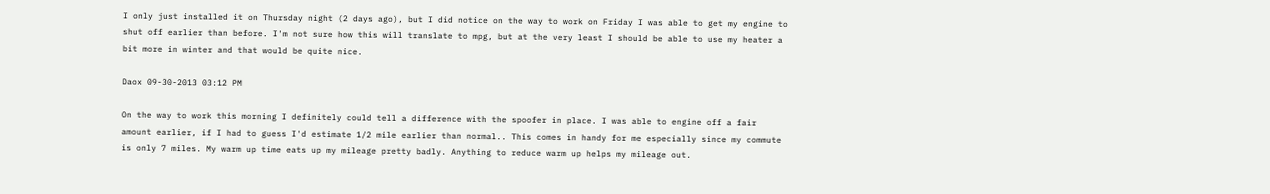I only just installed it on Thursday night (2 days ago), but I did notice on the way to work on Friday I was able to get my engine to shut off earlier than before. I'm not sure how this will translate to mpg, but at the very least I should be able to use my heater a bit more in winter and that would be quite nice.

Daox 09-30-2013 03:12 PM

On the way to work this morning I definitely could tell a difference with the spoofer in place. I was able to engine off a fair amount earlier, if I had to guess I'd estimate 1/2 mile earlier than normal.. This comes in handy for me especially since my commute is only 7 miles. My warm up time eats up my mileage pretty badly. Anything to reduce warm up helps my mileage out.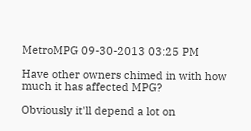MetroMPG 09-30-2013 03:25 PM

Have other owners chimed in with how much it has affected MPG?

Obviously it'll depend a lot on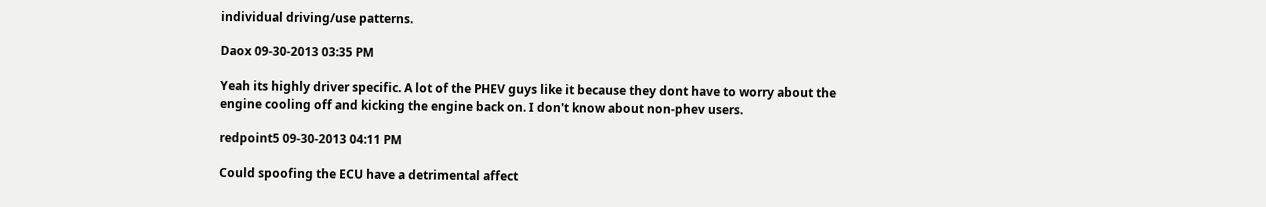individual driving/use patterns.

Daox 09-30-2013 03:35 PM

Yeah its highly driver specific. A lot of the PHEV guys like it because they dont have to worry about the engine cooling off and kicking the engine back on. I don't know about non-phev users.

redpoint5 09-30-2013 04:11 PM

Could spoofing the ECU have a detrimental affect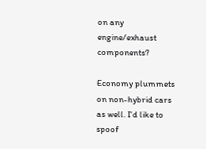on any engine/exhaust components?

Economy plummets on non-hybrid cars as well. I'd like to spoof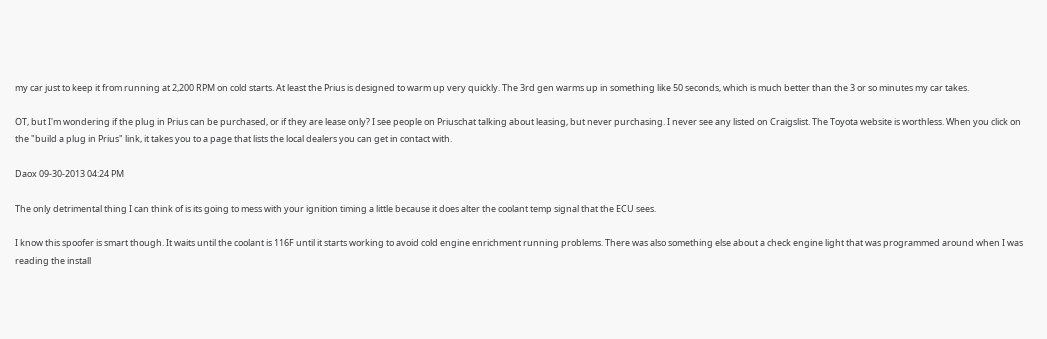my car just to keep it from running at 2,200 RPM on cold starts. At least the Prius is designed to warm up very quickly. The 3rd gen warms up in something like 50 seconds, which is much better than the 3 or so minutes my car takes.

OT, but I'm wondering if the plug in Prius can be purchased, or if they are lease only? I see people on Priuschat talking about leasing, but never purchasing. I never see any listed on Craigslist. The Toyota website is worthless. When you click on the "build a plug in Prius" link, it takes you to a page that lists the local dealers you can get in contact with.

Daox 09-30-2013 04:24 PM

The only detrimental thing I can think of is its going to mess with your ignition timing a little because it does alter the coolant temp signal that the ECU sees.

I know this spoofer is smart though. It waits until the coolant is 116F until it starts working to avoid cold engine enrichment running problems. There was also something else about a check engine light that was programmed around when I was reading the install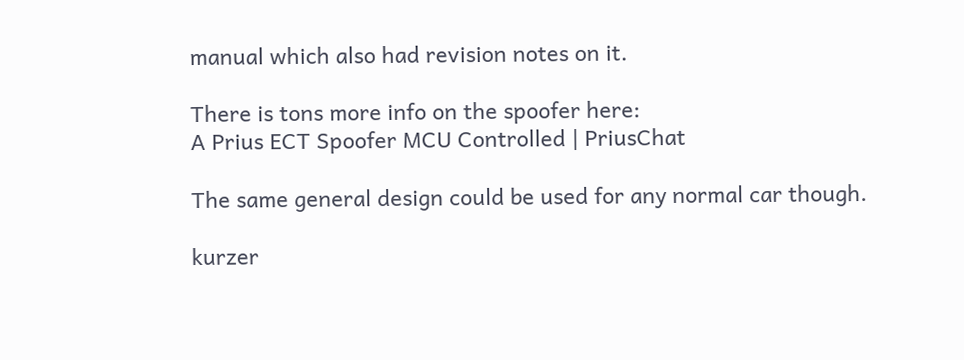manual which also had revision notes on it.

There is tons more info on the spoofer here:
A Prius ECT Spoofer MCU Controlled | PriusChat

The same general design could be used for any normal car though.

kurzer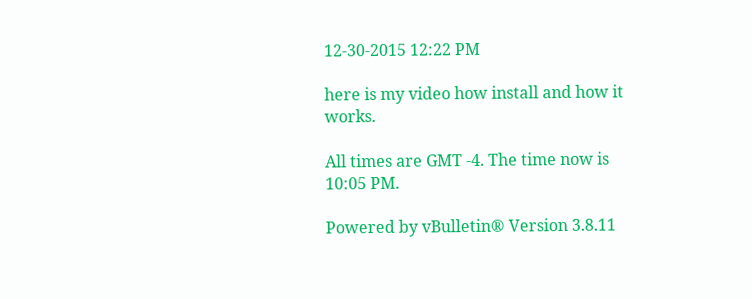12-30-2015 12:22 PM

here is my video how install and how it works.

All times are GMT -4. The time now is 10:05 PM.

Powered by vBulletin® Version 3.8.11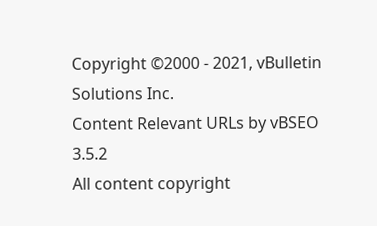Copyright ©2000 - 2021, vBulletin Solutions Inc.
Content Relevant URLs by vBSEO 3.5.2
All content copyright